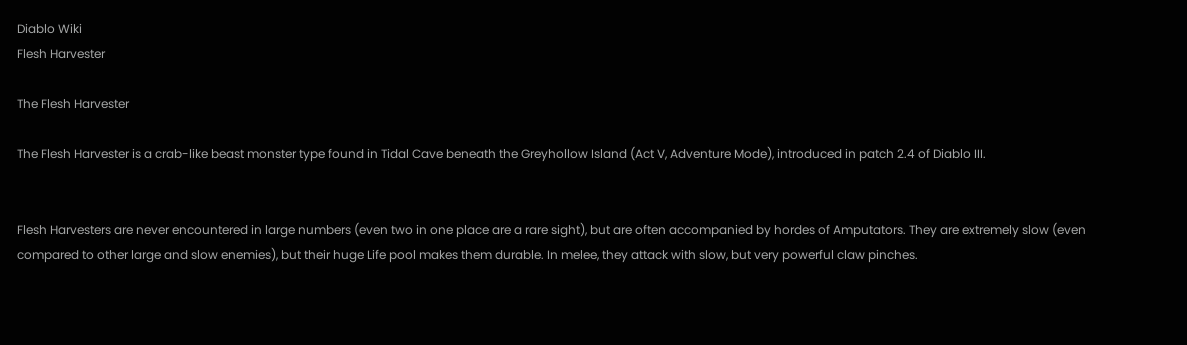Diablo Wiki
Flesh Harvester

The Flesh Harvester

The Flesh Harvester is a crab-like beast monster type found in Tidal Cave beneath the Greyhollow Island (Act V, Adventure Mode), introduced in patch 2.4 of Diablo III.


Flesh Harvesters are never encountered in large numbers (even two in one place are a rare sight), but are often accompanied by hordes of Amputators. They are extremely slow (even compared to other large and slow enemies), but their huge Life pool makes them durable. In melee, they attack with slow, but very powerful claw pinches.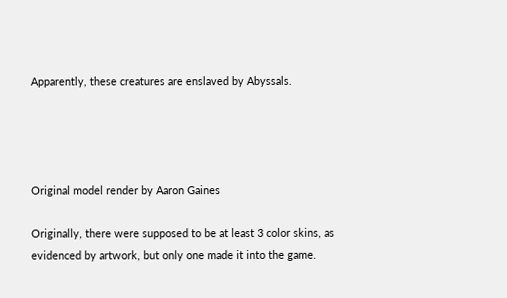Apparently, these creatures are enslaved by Abyssals.




Original model render by Aaron Gaines

Originally, there were supposed to be at least 3 color skins, as evidenced by artwork, but only one made it into the game.